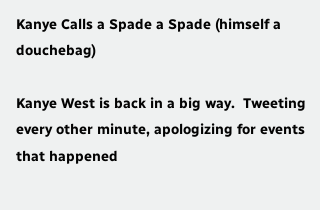Kanye Calls a Spade a Spade (himself a douchebag)

Kanye West is back in a big way.  Tweeting every other minute, apologizing for events that happened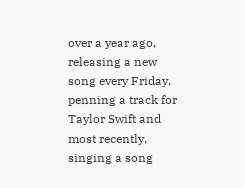over a year ago, releasing a new song every Friday, penning a track for Taylor Swift and most recently, singing a song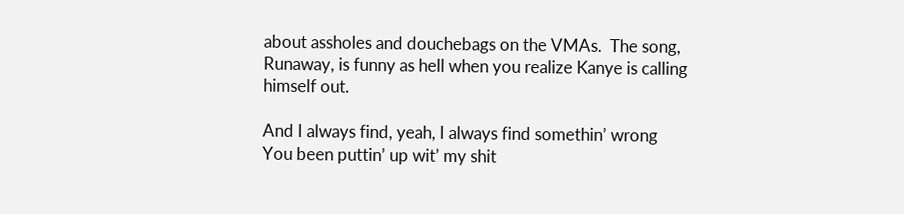about assholes and douchebags on the VMAs.  The song, Runaway, is funny as hell when you realize Kanye is calling himself out.

And I always find, yeah, I always find somethin’ wrong
You been puttin’ up wit’ my shit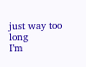just way too long
I’m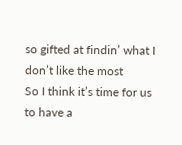so gifted at findin’ what I don’t like the most
So I think it’s time for us to have a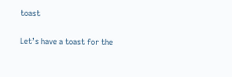toast

Let’s have a toast for the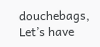douchebags,
Let’s have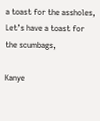a toast for the assholes,
Let’s have a toast for the scumbags,

Kanye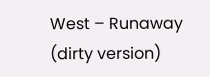West – Runaway (dirty version)